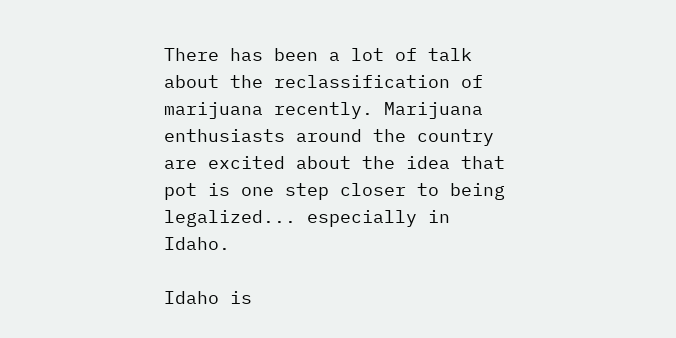There has been a lot of talk about the reclassification of marijuana recently. Marijuana enthusiasts around the country are excited about the idea that pot is one step closer to being legalized... especially in Idaho.

Idaho is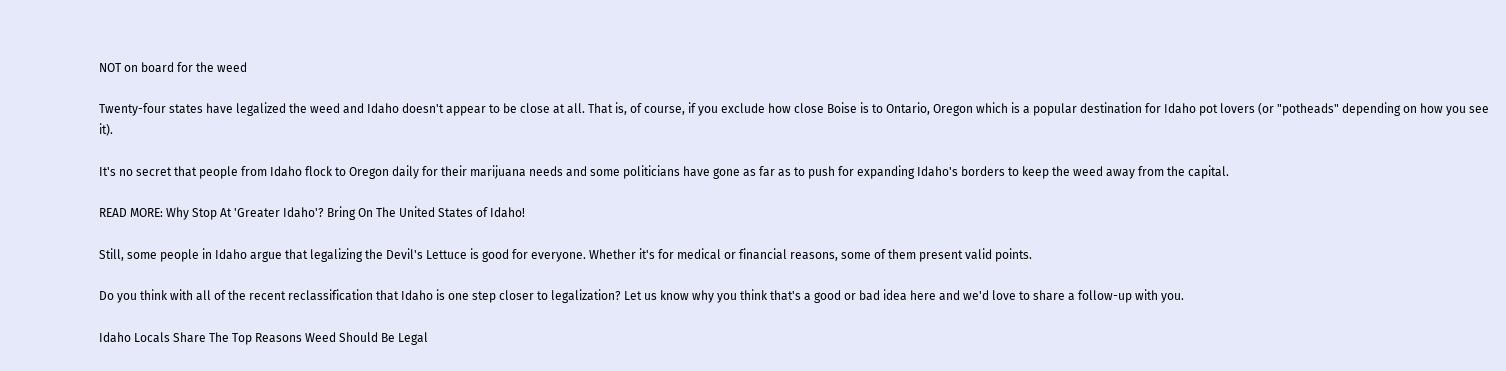NOT on board for the weed

Twenty-four states have legalized the weed and Idaho doesn't appear to be close at all. That is, of course, if you exclude how close Boise is to Ontario, Oregon which is a popular destination for Idaho pot lovers (or "potheads" depending on how you see it).

It's no secret that people from Idaho flock to Oregon daily for their marijuana needs and some politicians have gone as far as to push for expanding Idaho's borders to keep the weed away from the capital.

READ MORE: Why Stop At 'Greater Idaho'? Bring On The United States of Idaho!

Still, some people in Idaho argue that legalizing the Devil's Lettuce is good for everyone. Whether it's for medical or financial reasons, some of them present valid points.

Do you think with all of the recent reclassification that Idaho is one step closer to legalization? Let us know why you think that's a good or bad idea here and we'd love to share a follow-up with you.

Idaho Locals Share The Top Reasons Weed Should Be Legal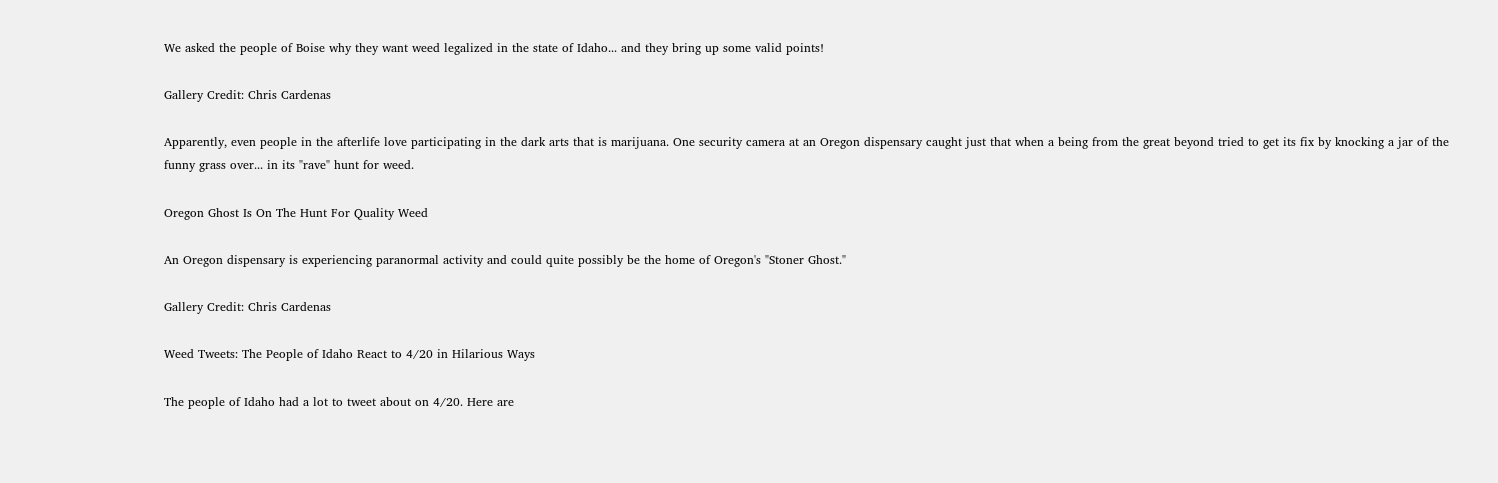We asked the people of Boise why they want weed legalized in the state of Idaho... and they bring up some valid points!

Gallery Credit: Chris Cardenas

Apparently, even people in the afterlife love participating in the dark arts that is marijuana. One security camera at an Oregon dispensary caught just that when a being from the great beyond tried to get its fix by knocking a jar of the funny grass over... in its "rave" hunt for weed.

Oregon Ghost Is On The Hunt For Quality Weed

An Oregon dispensary is experiencing paranormal activity and could quite possibly be the home of Oregon's "Stoner Ghost."

Gallery Credit: Chris Cardenas

Weed Tweets: The People of Idaho React to 4/20 in Hilarious Ways

The people of Idaho had a lot to tweet about on 4/20. Here are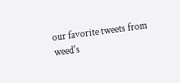our favorite tweets from weed's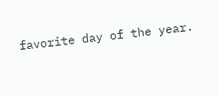favorite day of the year.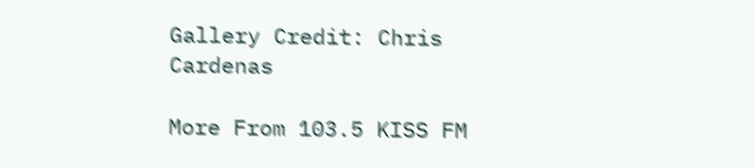Gallery Credit: Chris Cardenas

More From 103.5 KISS FM